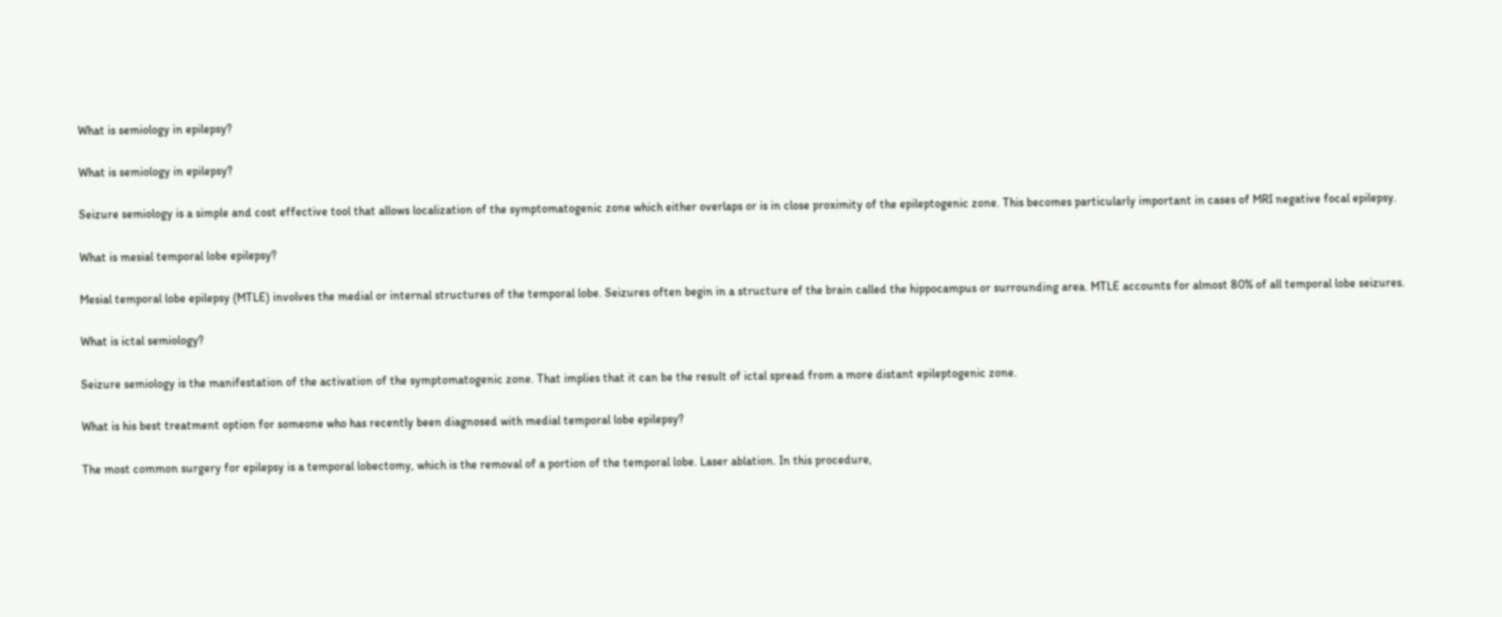What is semiology in epilepsy?

What is semiology in epilepsy?

Seizure semiology is a simple and cost effective tool that allows localization of the symptomatogenic zone which either overlaps or is in close proximity of the epileptogenic zone. This becomes particularly important in cases of MRI negative focal epilepsy.

What is mesial temporal lobe epilepsy?

Mesial temporal lobe epilepsy (MTLE) involves the medial or internal structures of the temporal lobe. Seizures often begin in a structure of the brain called the hippocampus or surrounding area. MTLE accounts for almost 80% of all temporal lobe seizures.

What is ictal semiology?

Seizure semiology is the manifestation of the activation of the symptomatogenic zone. That implies that it can be the result of ictal spread from a more distant epileptogenic zone.

What is his best treatment option for someone who has recently been diagnosed with medial temporal lobe epilepsy?

The most common surgery for epilepsy is a temporal lobectomy, which is the removal of a portion of the temporal lobe. Laser ablation. In this procedure,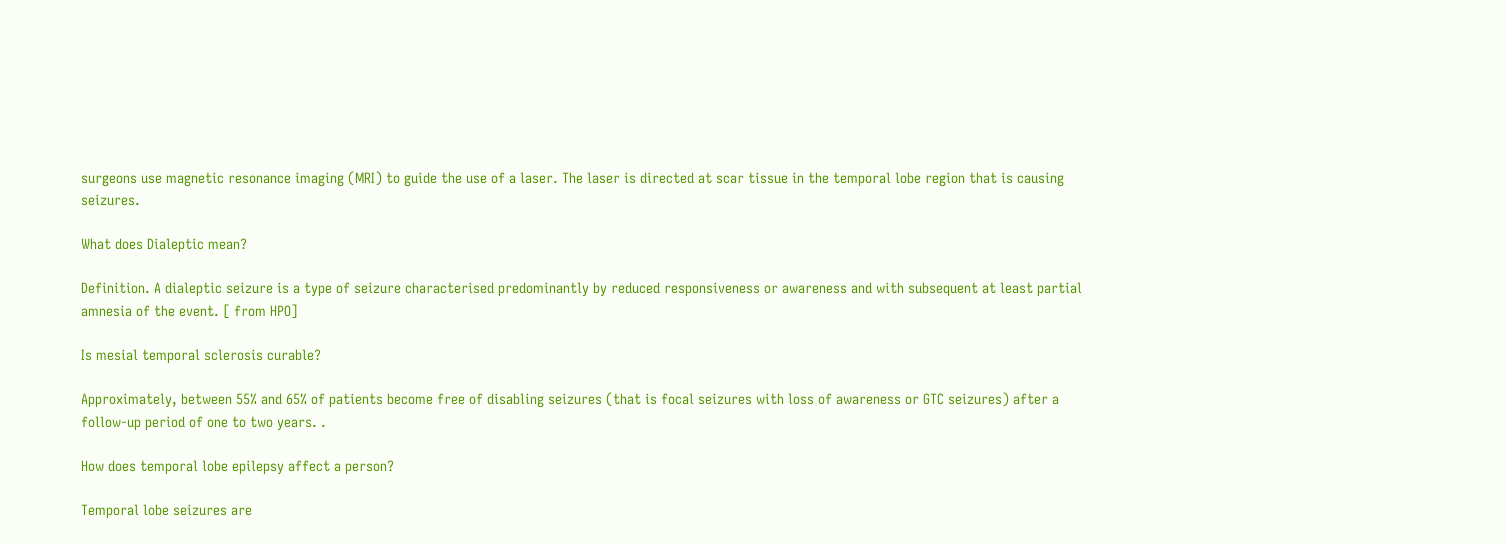surgeons use magnetic resonance imaging (MRI) to guide the use of a laser. The laser is directed at scar tissue in the temporal lobe region that is causing seizures.

What does Dialeptic mean?

Definition. A dialeptic seizure is a type of seizure characterised predominantly by reduced responsiveness or awareness and with subsequent at least partial amnesia of the event. [ from HPO]

Is mesial temporal sclerosis curable?

Approximately, between 55% and 65% of patients become free of disabling seizures (that is focal seizures with loss of awareness or GTC seizures) after a follow-up period of one to two years. .

How does temporal lobe epilepsy affect a person?

Temporal lobe seizures are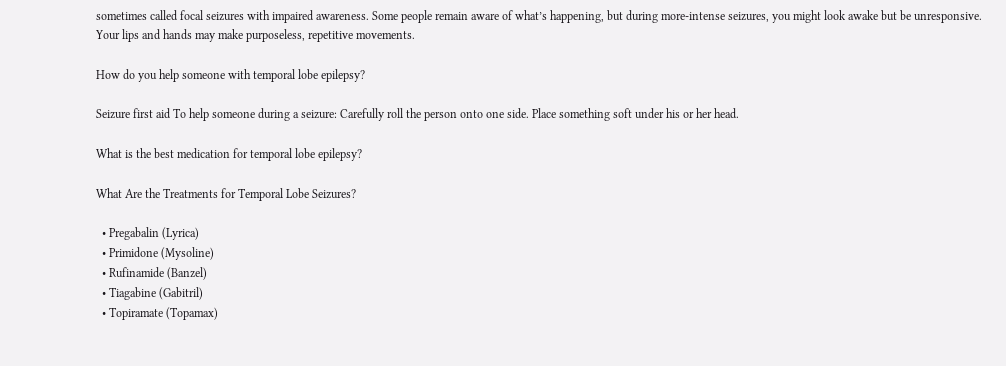sometimes called focal seizures with impaired awareness. Some people remain aware of what’s happening, but during more-intense seizures, you might look awake but be unresponsive. Your lips and hands may make purposeless, repetitive movements.

How do you help someone with temporal lobe epilepsy?

Seizure first aid To help someone during a seizure: Carefully roll the person onto one side. Place something soft under his or her head.

What is the best medication for temporal lobe epilepsy?

What Are the Treatments for Temporal Lobe Seizures?

  • Pregabalin (Lyrica)
  • Primidone (Mysoline)
  • Rufinamide (Banzel)
  • Tiagabine (Gabitril)
  • Topiramate (Topamax)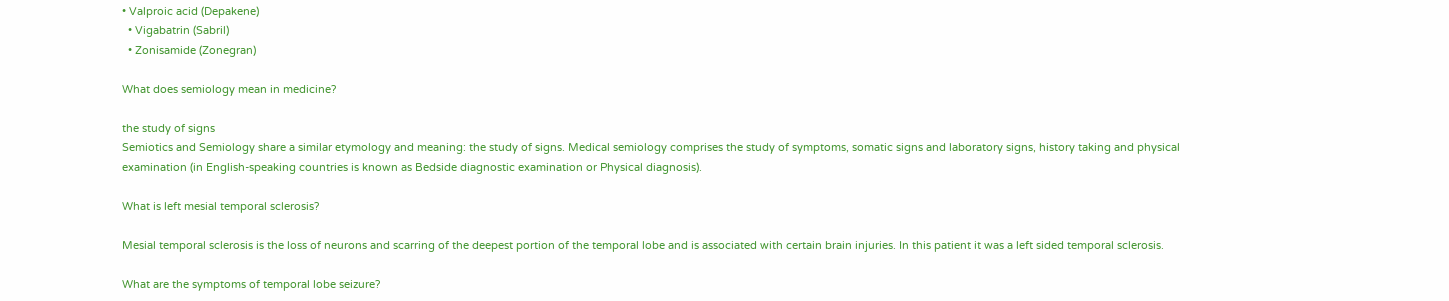• Valproic acid (Depakene)
  • Vigabatrin (Sabril)
  • Zonisamide (Zonegran)

What does semiology mean in medicine?

the study of signs
Semiotics and Semiology share a similar etymology and meaning: the study of signs. Medical semiology comprises the study of symptoms, somatic signs and laboratory signs, history taking and physical examination (in English-speaking countries is known as Bedside diagnostic examination or Physical diagnosis).

What is left mesial temporal sclerosis?

Mesial temporal sclerosis is the loss of neurons and scarring of the deepest portion of the temporal lobe and is associated with certain brain injuries. In this patient it was a left sided temporal sclerosis.

What are the symptoms of temporal lobe seizure?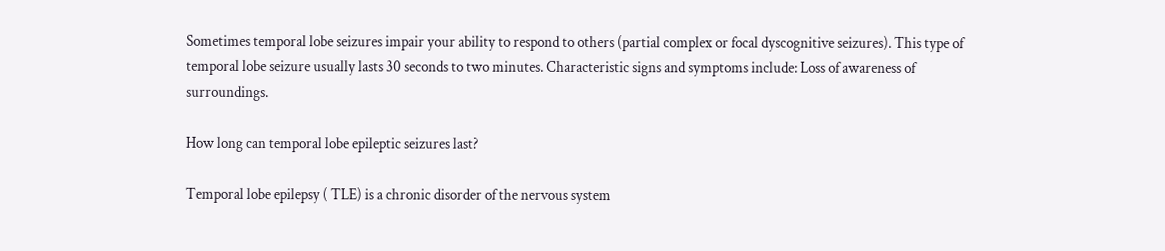Sometimes temporal lobe seizures impair your ability to respond to others (partial complex or focal dyscognitive seizures). This type of temporal lobe seizure usually lasts 30 seconds to two minutes. Characteristic signs and symptoms include: Loss of awareness of surroundings.

How long can temporal lobe epileptic seizures last?

Temporal lobe epilepsy ( TLE) is a chronic disorder of the nervous system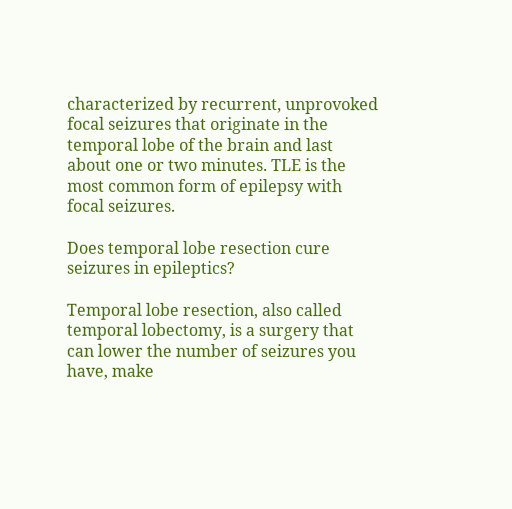characterized by recurrent, unprovoked focal seizures that originate in the temporal lobe of the brain and last about one or two minutes. TLE is the most common form of epilepsy with focal seizures.

Does temporal lobe resection cure seizures in epileptics?

Temporal lobe resection, also called temporal lobectomy, is a surgery that can lower the number of seizures you have, make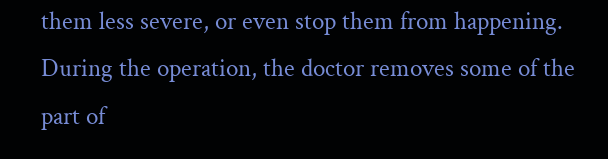them less severe, or even stop them from happening. During the operation, the doctor removes some of the part of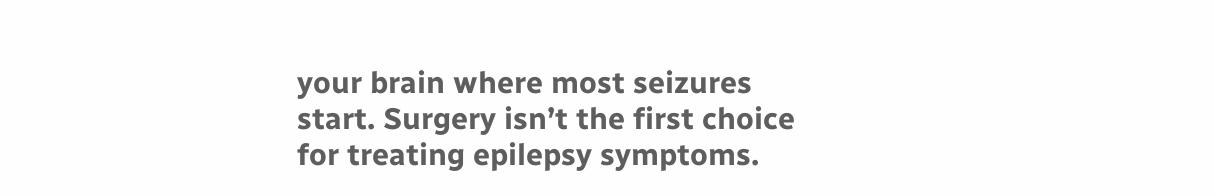your brain where most seizures start. Surgery isn’t the first choice for treating epilepsy symptoms.